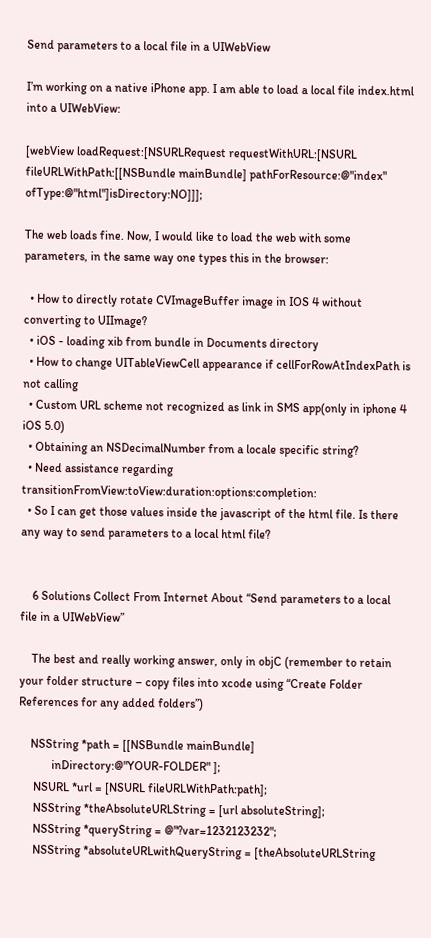Send parameters to a local file in a UIWebView

I’m working on a native iPhone app. I am able to load a local file index.html into a UIWebView:

[webView loadRequest:[NSURLRequest requestWithURL:[NSURL fileURLWithPath:[[NSBundle mainBundle] pathForResource:@"index" ofType:@"html"]isDirectory:NO]]];

The web loads fine. Now, I would like to load the web with some parameters, in the same way one types this in the browser:

  • How to directly rotate CVImageBuffer image in IOS 4 without converting to UIImage?
  • iOS - loading xib from bundle in Documents directory
  • How to change UITableViewCell appearance if cellForRowAtIndexPath is not calling
  • Custom URL scheme not recognized as link in SMS app(only in iphone 4 iOS 5.0)
  • Obtaining an NSDecimalNumber from a locale specific string?
  • Need assistance regarding transitionFromView:toView:duration:options:completion:
  • So I can get those values inside the javascript of the html file. Is there any way to send parameters to a local html file?


    6 Solutions Collect From Internet About “Send parameters to a local file in a UIWebView”

    The best and really working answer, only in objC (remember to retain your folder structure – copy files into xcode using “Create Folder References for any added folders”)

    NSString *path = [[NSBundle mainBundle]
           inDirectory:@"YOUR-FOLDER" ];
     NSURL *url = [NSURL fileURLWithPath:path];
     NSString *theAbsoluteURLString = [url absoluteString];
     NSString *queryString = @"?var=1232123232";
     NSString *absoluteURLwithQueryString = [theAbsoluteURLString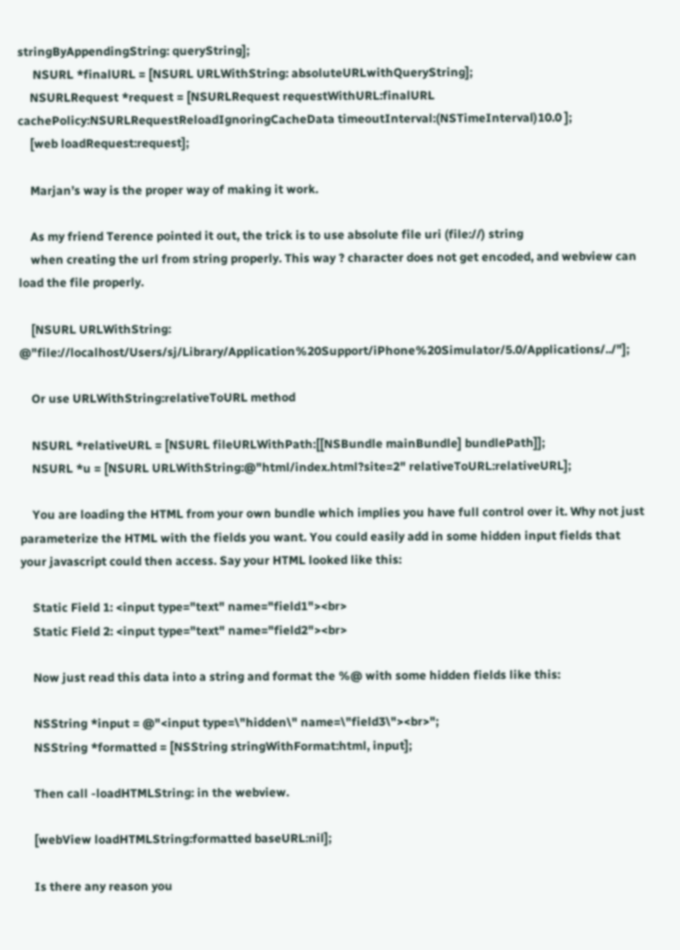stringByAppendingString: queryString];
     NSURL *finalURL = [NSURL URLWithString: absoluteURLwithQueryString];
    NSURLRequest *request = [NSURLRequest requestWithURL:finalURL cachePolicy:NSURLRequestReloadIgnoringCacheData timeoutInterval:(NSTimeInterval)10.0 ];
    [web loadRequest:request];

    Marjan’s way is the proper way of making it work.

    As my friend Terence pointed it out, the trick is to use absolute file uri (file://) string
    when creating the url from string properly. This way ? character does not get encoded, and webview can load the file properly.

    [NSURL URLWithString: @"file://localhost/Users/sj/Library/Application%20Support/iPhone%20Simulator/5.0/Applications/../"];

    Or use URLWithString:relativeToURL method

    NSURL *relativeURL = [NSURL fileURLWithPath:[[NSBundle mainBundle] bundlePath]];
    NSURL *u = [NSURL URLWithString:@"html/index.html?site=2" relativeToURL:relativeURL];

    You are loading the HTML from your own bundle which implies you have full control over it. Why not just parameterize the HTML with the fields you want. You could easily add in some hidden input fields that your javascript could then access. Say your HTML looked like this:

    Static Field 1: <input type="text" name="field1"><br>
    Static Field 2: <input type="text" name="field2"><br>

    Now just read this data into a string and format the %@ with some hidden fields like this:

    NSString *input = @"<input type=\"hidden\" name=\"field3\"><br>";
    NSString *formatted = [NSString stringWithFormat:html, input];

    Then call -loadHTMLString: in the webview.

    [webView loadHTMLString:formatted baseURL:nil];

    Is there any reason you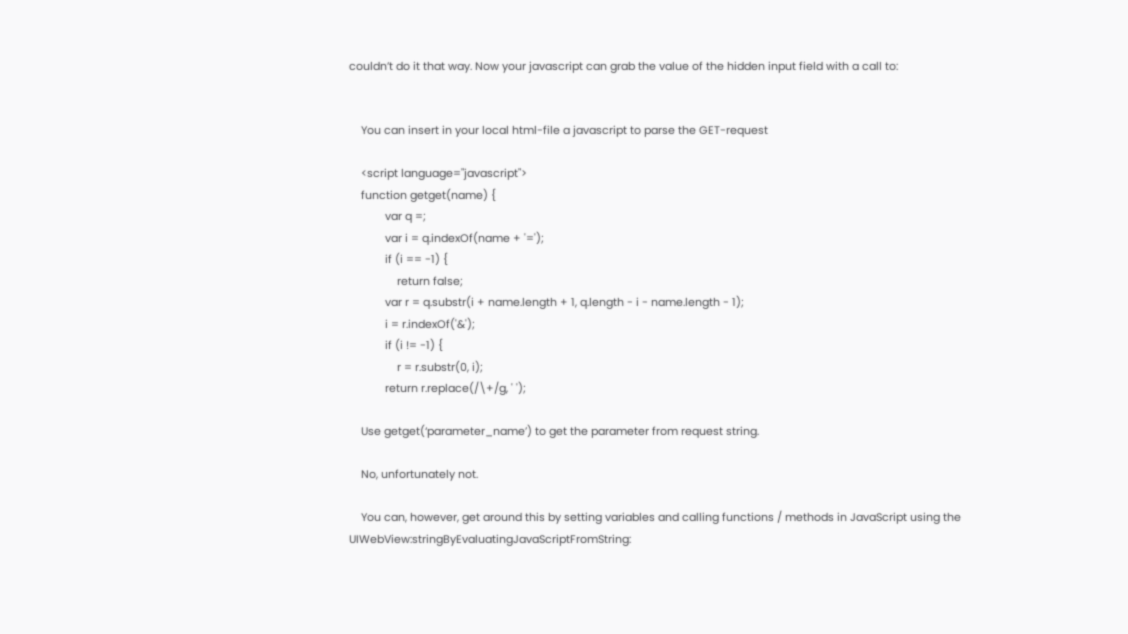couldn’t do it that way. Now your javascript can grab the value of the hidden input field with a call to:


    You can insert in your local html-file a javascript to parse the GET-request

    <script language="javascript">
    function getget(name) {
            var q =;
            var i = q.indexOf(name + '=');
            if (i == -1) {
                return false;
            var r = q.substr(i + name.length + 1, q.length - i - name.length - 1);
            i = r.indexOf('&');
            if (i != -1) {
                r = r.substr(0, i);
            return r.replace(/\+/g, ' ');

    Use getget(‘parameter_name’) to get the parameter from request string.

    No, unfortunately not.

    You can, however, get around this by setting variables and calling functions / methods in JavaScript using the UIWebView:stringByEvaluatingJavaScriptFromString: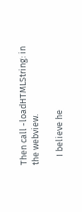Then call -loadHTMLString: in the webview.

    I believe he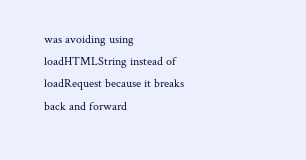was avoiding using loadHTMLString instead of loadRequest because it breaks back and forward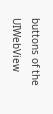buttons of the UIWebView